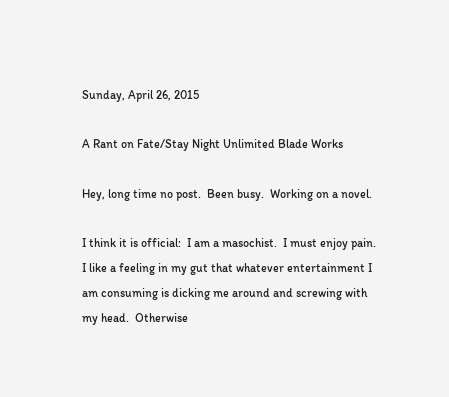Sunday, April 26, 2015

A Rant on Fate/Stay Night Unlimited Blade Works

Hey, long time no post.  Been busy.  Working on a novel.

I think it is official:  I am a masochist.  I must enjoy pain.  I like a feeling in my gut that whatever entertainment I am consuming is dicking me around and screwing with my head.  Otherwise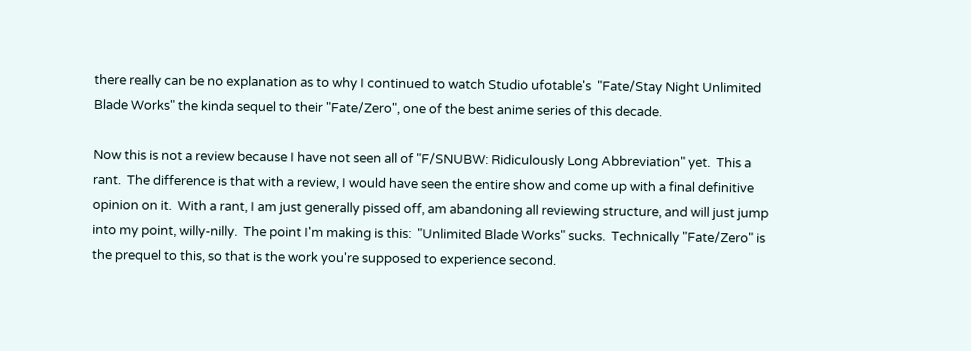there really can be no explanation as to why I continued to watch Studio ufotable's  "Fate/Stay Night Unlimited Blade Works" the kinda sequel to their "Fate/Zero", one of the best anime series of this decade.

Now this is not a review because I have not seen all of "F/SNUBW: Ridiculously Long Abbreviation" yet.  This a rant.  The difference is that with a review, I would have seen the entire show and come up with a final definitive opinion on it.  With a rant, I am just generally pissed off, am abandoning all reviewing structure, and will just jump into my point, willy-nilly.  The point I'm making is this:  "Unlimited Blade Works" sucks.  Technically "Fate/Zero" is the prequel to this, so that is the work you're supposed to experience second.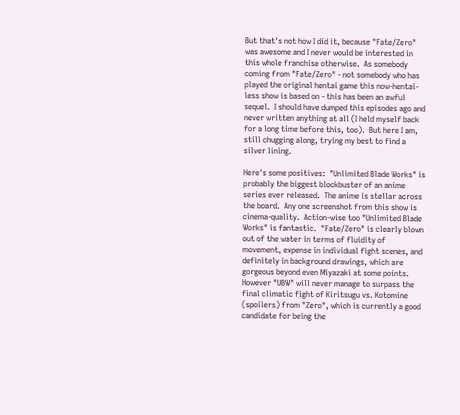But that's not how I did it, because "Fate/Zero" was awesome and I never would be interested in this whole franchise otherwise.  As somebody coming from "Fate/Zero" - not somebody who has played the original hentai game this now-hentai-less show is based on - this has been an awful sequel.  I should have dumped this episodes ago and never written anything at all (I held myself back for a long time before this, too).  But here I am, still chugging along, trying my best to find a silver lining.

Here's some positives:  "Unlimited Blade Works" is probably the biggest blockbuster of an anime series ever released.  The anime is stellar across the board.  Any one screenshot from this show is cinema-quality.  Action-wise too "Unlimited Blade Works" is fantastic.  "Fate/Zero" is clearly blown out of the water in terms of fluidity of movement, expense in individual fight scenes, and definitely in background drawings, which are gorgeous beyond even Miyazaki at some points.  However "UBW" will never manage to surpass the final climatic fight of Kiritsugu vs. Kotomine (spoilers) from "Zero", which is currently a good candidate for being the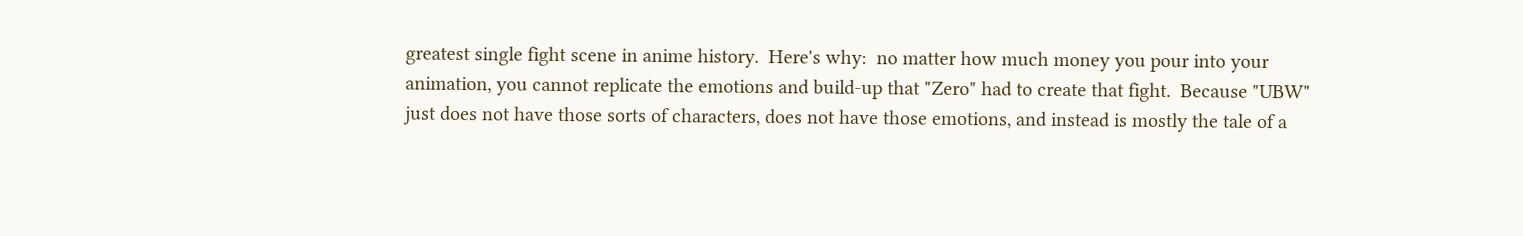greatest single fight scene in anime history.  Here's why:  no matter how much money you pour into your animation, you cannot replicate the emotions and build-up that "Zero" had to create that fight.  Because "UBW" just does not have those sorts of characters, does not have those emotions, and instead is mostly the tale of a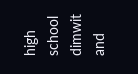high school dimwit and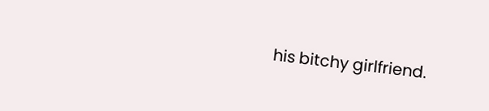his bitchy girlfriend.